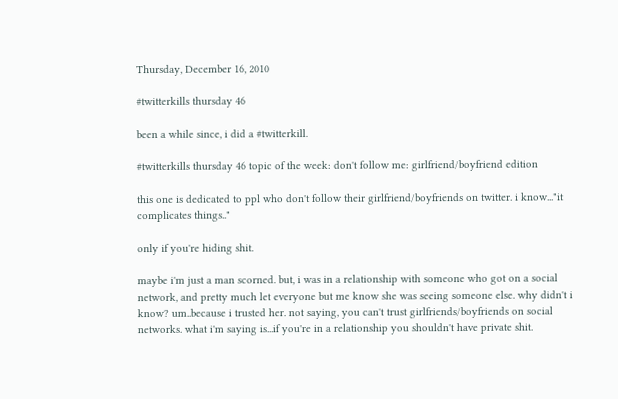Thursday, December 16, 2010

#twitterkills thursday 46

been a while since, i did a #twitterkill.

#twitterkills thursday 46 topic of the week: don't follow me: girlfriend/boyfriend edition

this one is dedicated to ppl who don't follow their girlfriend/boyfriends on twitter. i know..."it complicates things.."

only if you're hiding shit.

maybe i'm just a man scorned. but, i was in a relationship with someone who got on a social network, and pretty much let everyone but me know she was seeing someone else. why didn't i know? um..because i trusted her. not saying, you can't trust girlfriends/boyfriends on social networks. what i'm saying is...if you're in a relationship you shouldn't have private shit.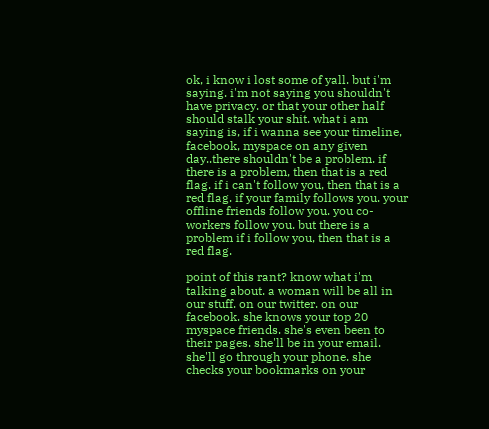ok, i know i lost some of yall. but i'm saying. i'm not saying you shouldn't have privacy. or that your other half should stalk your shit. what i am saying is, if i wanna see your timeline, facebook, myspace on any given day..there shouldn't be a problem. if there is a problem, then that is a red flag. if i can't follow you, then that is a red flag. if your family follows you. your offline friends follow you. you co-workers follow you. but there is a problem if i follow you, then that is a red flag.

point of this rant? know what i'm talking about. a woman will be all in our stuff. on our twitter. on our facebook. she knows your top 20 myspace friends. she's even been to their pages. she'll be in your email. she'll go through your phone. she checks your bookmarks on your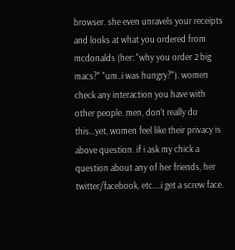browser. she even unravels your receipts and looks at what you ordered from mcdonalds (her: "why you order 2 big macs?" "um..i was hungry?"). women check any interaction you have with other people. men, don't really do this...yet, women feel like their privacy is above question. if i ask my chick a question about any of her friends, her twitter/facebook, etc....i get a screw face.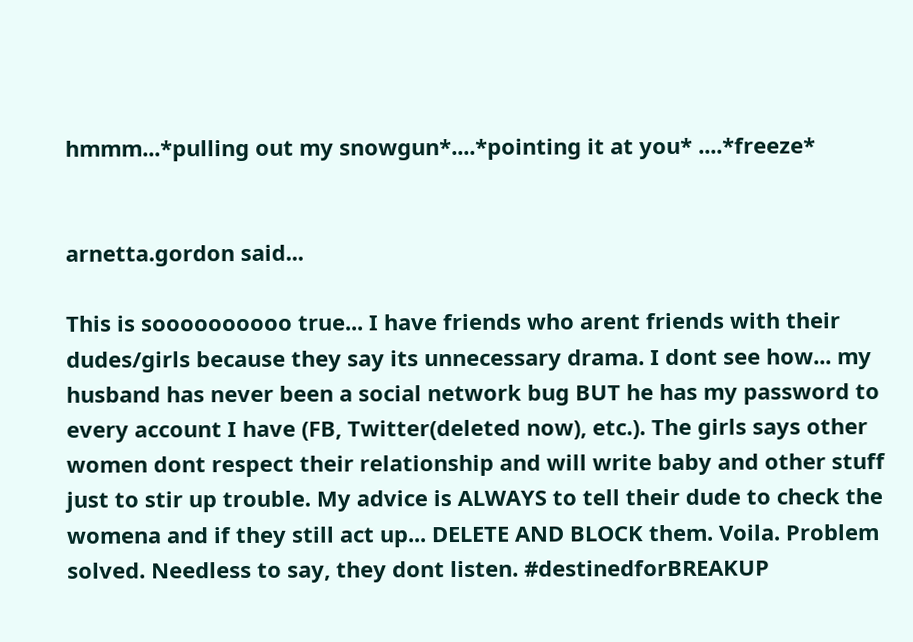hmmm...*pulling out my snowgun*....*pointing it at you* ....*freeze*


arnetta.gordon said...

This is soooooooooo true... I have friends who arent friends with their dudes/girls because they say its unnecessary drama. I dont see how... my husband has never been a social network bug BUT he has my password to every account I have (FB, Twitter(deleted now), etc.). The girls says other women dont respect their relationship and will write baby and other stuff just to stir up trouble. My advice is ALWAYS to tell their dude to check the womena and if they still act up... DELETE AND BLOCK them. Voila. Problem solved. Needless to say, they dont listen. #destinedforBREAKUP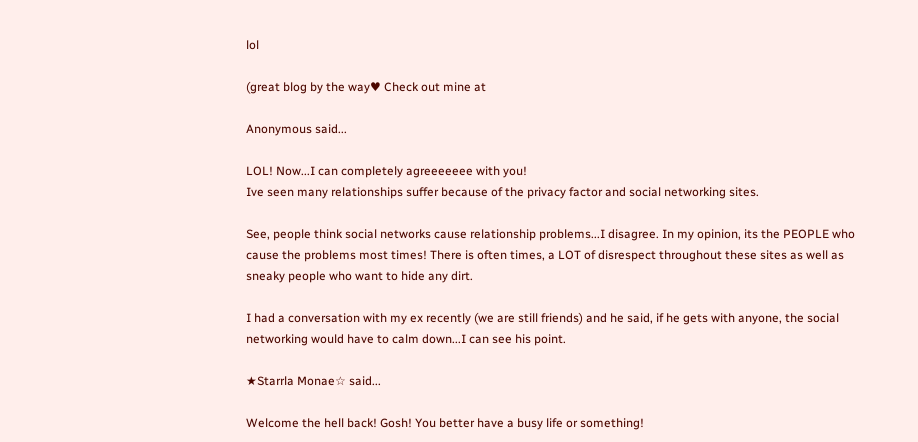lol

(great blog by the way♥ Check out mine at

Anonymous said...

LOL! Now...I can completely agreeeeeee with you!
Ive seen many relationships suffer because of the privacy factor and social networking sites.

See, people think social networks cause relationship problems...I disagree. In my opinion, its the PEOPLE who cause the problems most times! There is often times, a LOT of disrespect throughout these sites as well as sneaky people who want to hide any dirt.

I had a conversation with my ex recently (we are still friends) and he said, if he gets with anyone, the social networking would have to calm down...I can see his point.

★Starrla Monae☆ said...

Welcome the hell back! Gosh! You better have a busy life or something!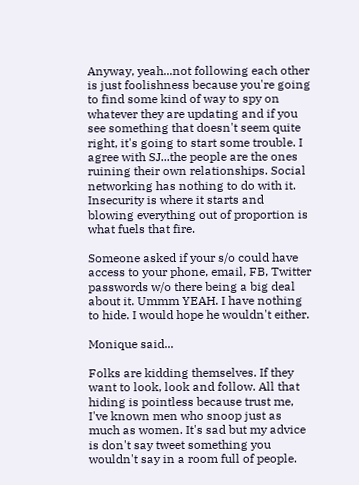Anyway, yeah...not following each other is just foolishness because you're going to find some kind of way to spy on whatever they are updating and if you see something that doesn't seem quite right, it's going to start some trouble. I agree with SJ...the people are the ones ruining their own relationships. Social networking has nothing to do with it. Insecurity is where it starts and blowing everything out of proportion is what fuels that fire.

Someone asked if your s/o could have access to your phone, email, FB, Twitter passwords w/o there being a big deal about it. Ummm YEAH. I have nothing to hide. I would hope he wouldn't either.

Monique said...

Folks are kidding themselves. If they want to look, look and follow. All that hiding is pointless because trust me, I've known men who snoop just as much as women. It's sad but my advice is don't say tweet something you wouldn't say in a room full of people.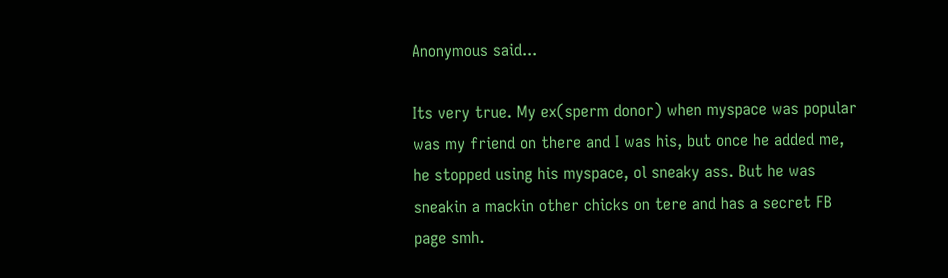Anonymous said...

Its very true. My ex(sperm donor) when myspace was popular was my friend on there and I was his, but once he added me, he stopped using his myspace, ol sneaky ass. But he was sneakin a mackin other chicks on tere and has a secret FB page smh.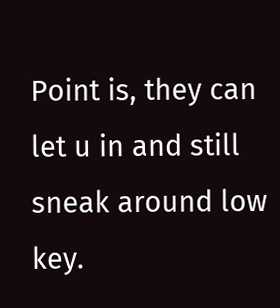Point is, they can let u in and still sneak around low key.